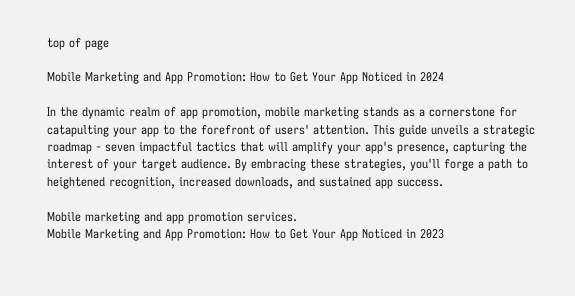top of page

Mobile Marketing and App Promotion: How to Get Your App Noticed in 2024

In the dynamic realm of app promotion, mobile marketing stands as a cornerstone for catapulting your app to the forefront of users' attention. This guide unveils a strategic roadmap - seven impactful tactics that will amplify your app's presence, capturing the interest of your target audience. By embracing these strategies, you'll forge a path to heightened recognition, increased downloads, and sustained app success.

Mobile marketing and app promotion services.
Mobile Marketing and App Promotion: How to Get Your App Noticed in 2023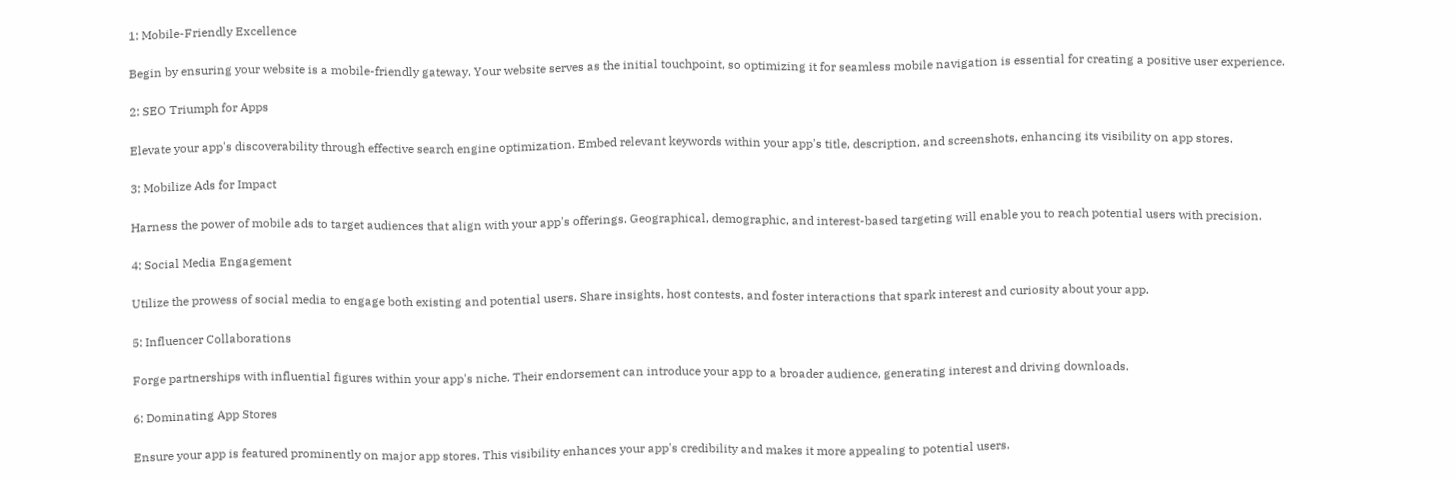1: Mobile-Friendly Excellence

Begin by ensuring your website is a mobile-friendly gateway. Your website serves as the initial touchpoint, so optimizing it for seamless mobile navigation is essential for creating a positive user experience.

2: SEO Triumph for Apps

Elevate your app's discoverability through effective search engine optimization. Embed relevant keywords within your app's title, description, and screenshots, enhancing its visibility on app stores.

3: Mobilize Ads for Impact

Harness the power of mobile ads to target audiences that align with your app's offerings. Geographical, demographic, and interest-based targeting will enable you to reach potential users with precision.

4: Social Media Engagement

Utilize the prowess of social media to engage both existing and potential users. Share insights, host contests, and foster interactions that spark interest and curiosity about your app.

5: Influencer Collaborations

Forge partnerships with influential figures within your app's niche. Their endorsement can introduce your app to a broader audience, generating interest and driving downloads.

6: Dominating App Stores

Ensure your app is featured prominently on major app stores. This visibility enhances your app's credibility and makes it more appealing to potential users.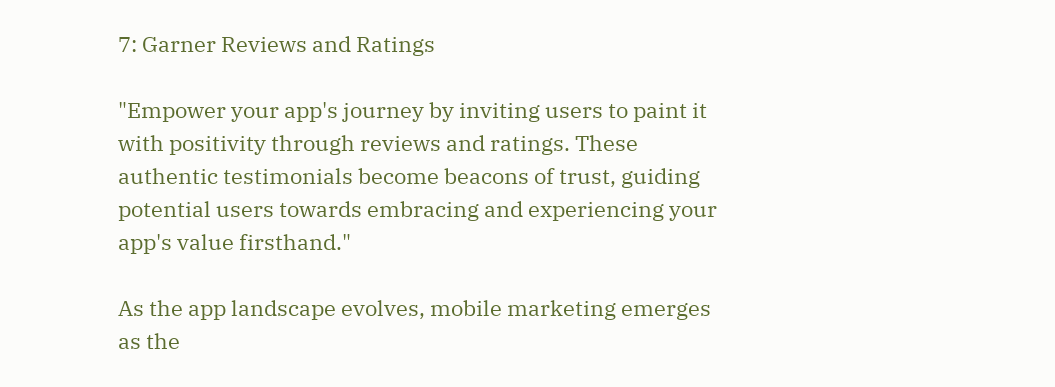7: Garner Reviews and Ratings

"Empower your app's journey by inviting users to paint it with positivity through reviews and ratings. These authentic testimonials become beacons of trust, guiding potential users towards embracing and experiencing your app's value firsthand."

As the app landscape evolves, mobile marketing emerges as the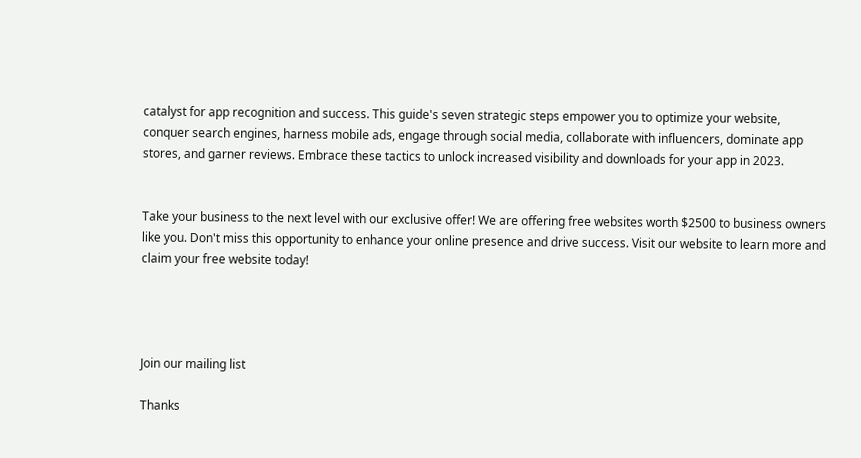catalyst for app recognition and success. This guide's seven strategic steps empower you to optimize your website, conquer search engines, harness mobile ads, engage through social media, collaborate with influencers, dominate app stores, and garner reviews. Embrace these tactics to unlock increased visibility and downloads for your app in 2023.


Take your business to the next level with our exclusive offer! We are offering free websites worth $2500 to business owners like you. Don't miss this opportunity to enhance your online presence and drive success. Visit our website to learn more and claim your free website today!




Join our mailing list

Thanks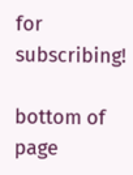for subscribing!

bottom of page